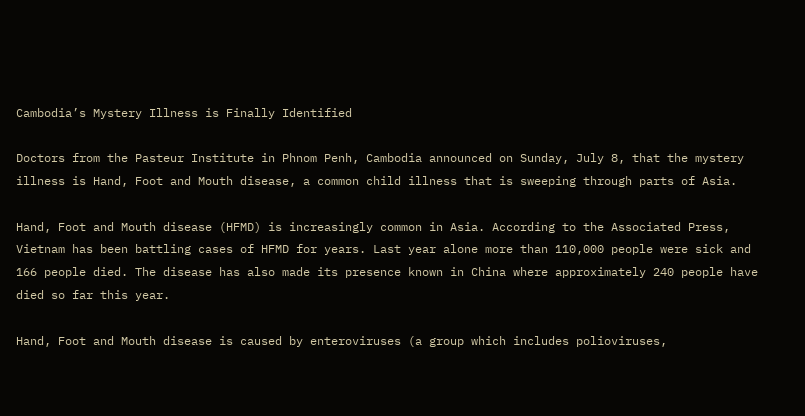Cambodia’s Mystery Illness is Finally Identified

Doctors from the Pasteur Institute in Phnom Penh, Cambodia announced on Sunday, July 8, that the mystery illness is Hand, Foot and Mouth disease, a common child illness that is sweeping through parts of Asia.

Hand, Foot and Mouth disease (HFMD) is increasingly common in Asia. According to the Associated Press, Vietnam has been battling cases of HFMD for years. Last year alone more than 110,000 people were sick and 166 people died. The disease has also made its presence known in China where approximately 240 people have died so far this year.

Hand, Foot and Mouth disease is caused by enteroviruses (a group which includes polioviruses,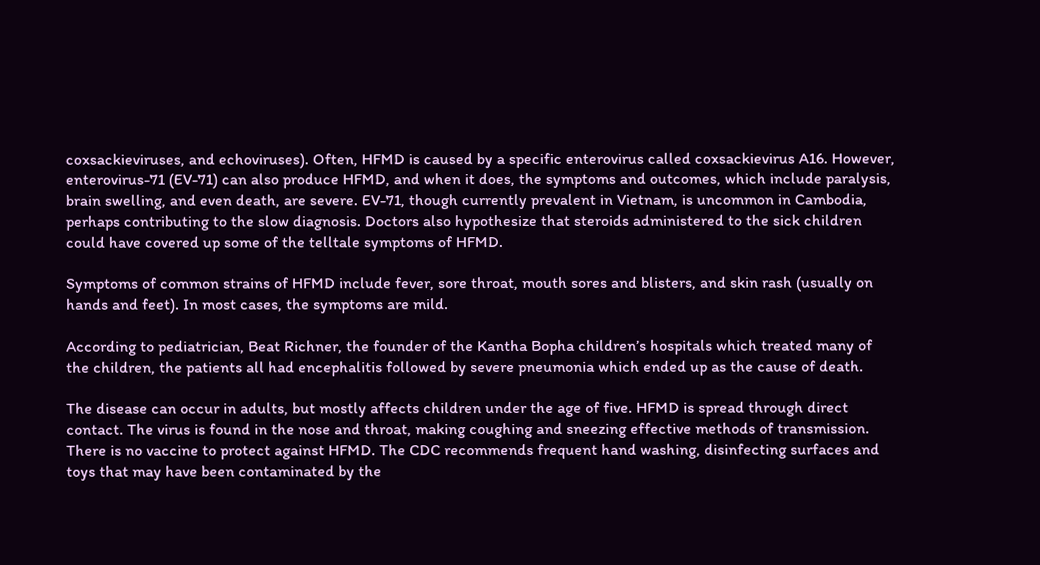coxsackieviruses, and echoviruses). Often, HFMD is caused by a specific enterovirus called coxsackievirus A16. However, enterovirus-71 (EV-71) can also produce HFMD, and when it does, the symptoms and outcomes, which include paralysis, brain swelling, and even death, are severe. EV-71, though currently prevalent in Vietnam, is uncommon in Cambodia, perhaps contributing to the slow diagnosis. Doctors also hypothesize that steroids administered to the sick children could have covered up some of the telltale symptoms of HFMD.

Symptoms of common strains of HFMD include fever, sore throat, mouth sores and blisters, and skin rash (usually on hands and feet). In most cases, the symptoms are mild.

According to pediatrician, Beat Richner, the founder of the Kantha Bopha children’s hospitals which treated many of the children, the patients all had encephalitis followed by severe pneumonia which ended up as the cause of death.

The disease can occur in adults, but mostly affects children under the age of five. HFMD is spread through direct contact. The virus is found in the nose and throat, making coughing and sneezing effective methods of transmission. There is no vaccine to protect against HFMD. The CDC recommends frequent hand washing, disinfecting surfaces and toys that may have been contaminated by the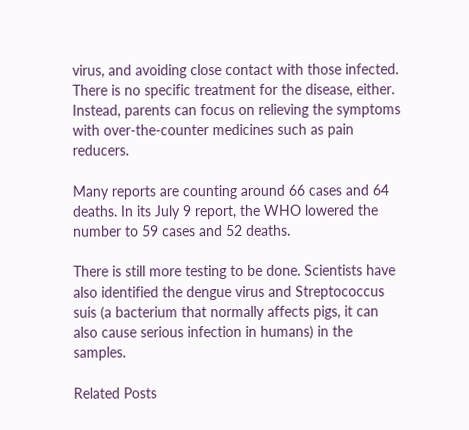virus, and avoiding close contact with those infected. There is no specific treatment for the disease, either. Instead, parents can focus on relieving the symptoms with over-the-counter medicines such as pain reducers.

Many reports are counting around 66 cases and 64 deaths. In its July 9 report, the WHO lowered the number to 59 cases and 52 deaths.

There is still more testing to be done. Scientists have also identified the dengue virus and Streptococcus suis (a bacterium that normally affects pigs, it can also cause serious infection in humans) in the samples.

Related Posts